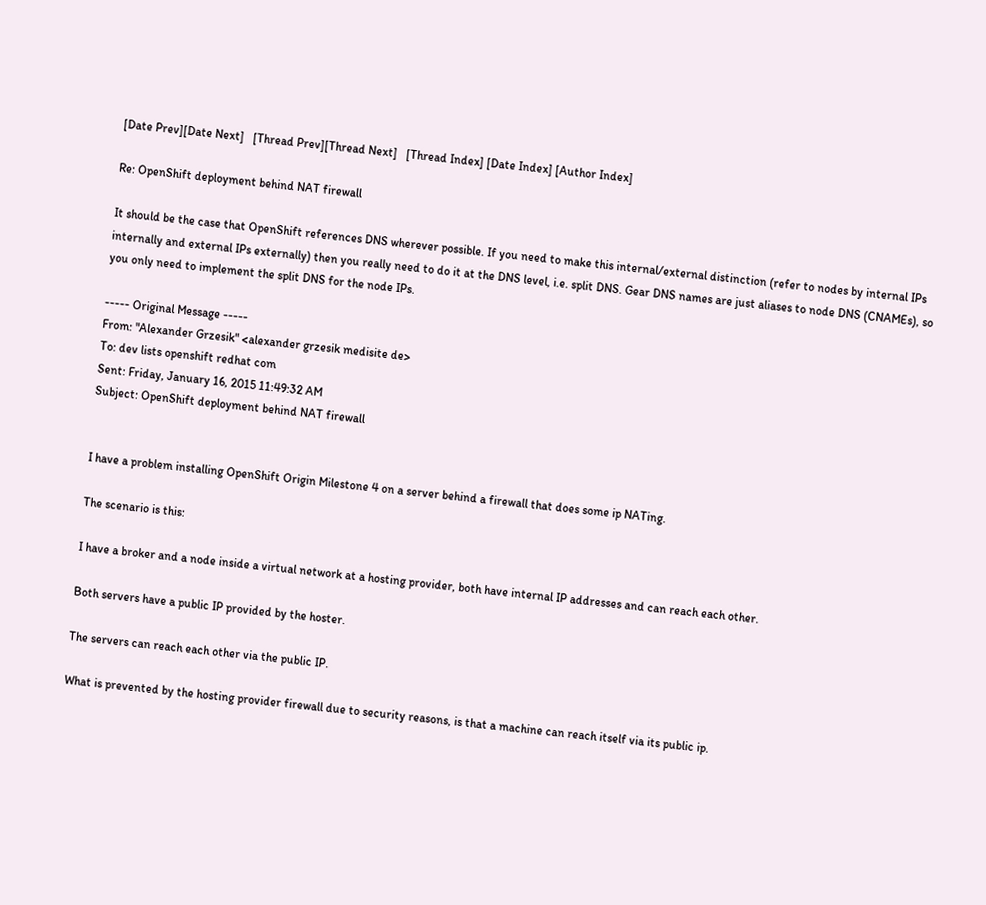[Date Prev][Date Next]   [Thread Prev][Thread Next]   [Thread Index] [Date Index] [Author Index]

Re: OpenShift deployment behind NAT firewall

It should be the case that OpenShift references DNS wherever possible. If you need to make this internal/external distinction (refer to nodes by internal IPs internally and external IPs externally) then you really need to do it at the DNS level, i.e. split DNS. Gear DNS names are just aliases to node DNS (CNAMEs), so you only need to implement the split DNS for the node IPs.

----- Original Message -----
From: "Alexander Grzesik" <alexander grzesik medisite de>
To: dev lists openshift redhat com
Sent: Friday, January 16, 2015 11:49:32 AM
Subject: OpenShift deployment behind NAT firewall


I have a problem installing OpenShift Origin Milestone 4 on a server behind a firewall that does some ip NATing.

The scenario is this:

I have a broker and a node inside a virtual network at a hosting provider, both have internal IP addresses and can reach each other.

Both servers have a public IP provided by the hoster.

The servers can reach each other via the public IP.

What is prevented by the hosting provider firewall due to security reasons, is that a machine can reach itself via its public ip.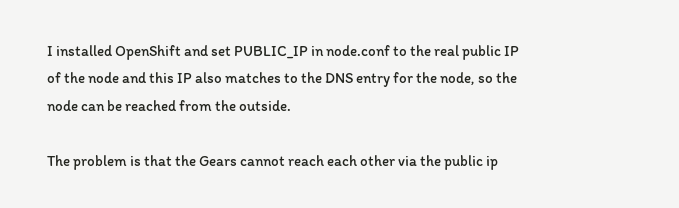I installed OpenShift and set PUBLIC_IP in node.conf to the real public IP of the node and this IP also matches to the DNS entry for the node, so the node can be reached from the outside.

The problem is that the Gears cannot reach each other via the public ip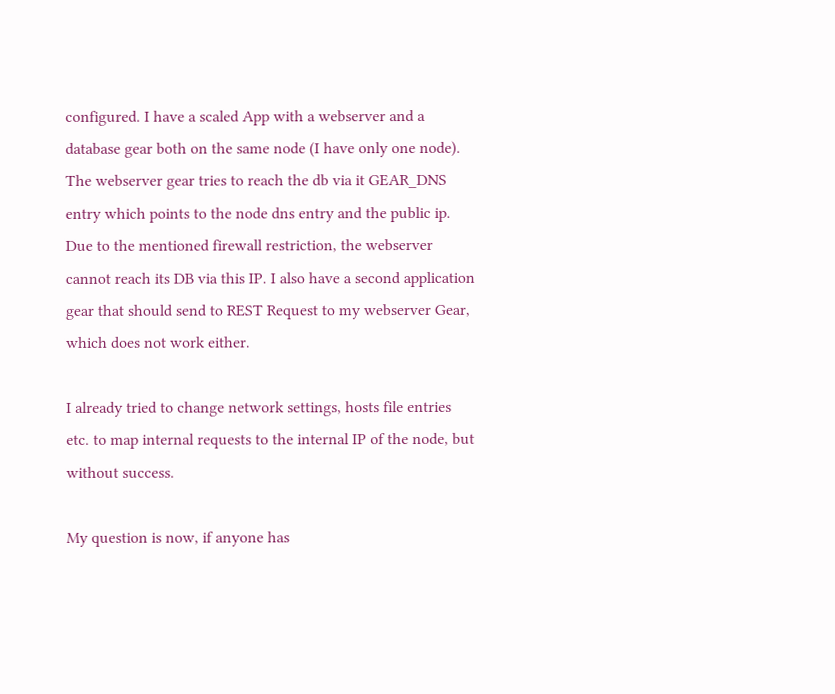configured. I have a scaled App with a webserver and a database gear both on the same node (I have only one node). The webserver gear tries to reach the db via it GEAR_DNS entry which points to the node dns entry and the public ip. Due to the mentioned firewall restriction, the webserver cannot reach its DB via this IP. I also have a second application gear that should send to REST Request to my webserver Gear, which does not work either.

I already tried to change network settings, hosts file entries etc. to map internal requests to the internal IP of the node, but without success.

My question is now, if anyone has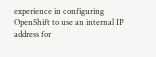experience in configuring OpenShift to use an internal IP address for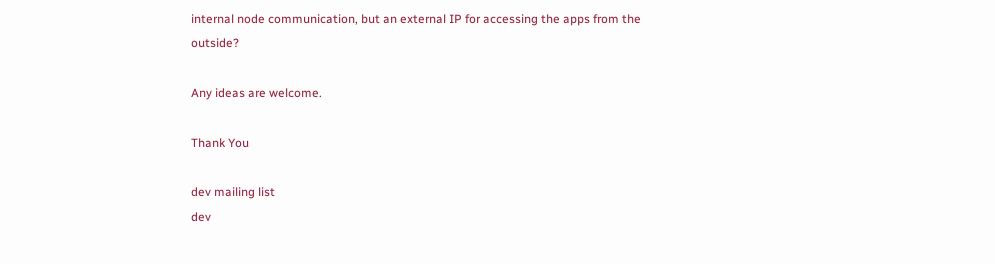internal node communication, but an external IP for accessing the apps from the outside?

Any ideas are welcome.

Thank You

dev mailing list
dev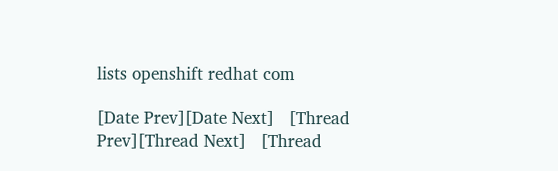lists openshift redhat com

[Date Prev][Date Next]   [Thread Prev][Thread Next]   [Thread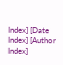Index] [Date Index] [Author Index]